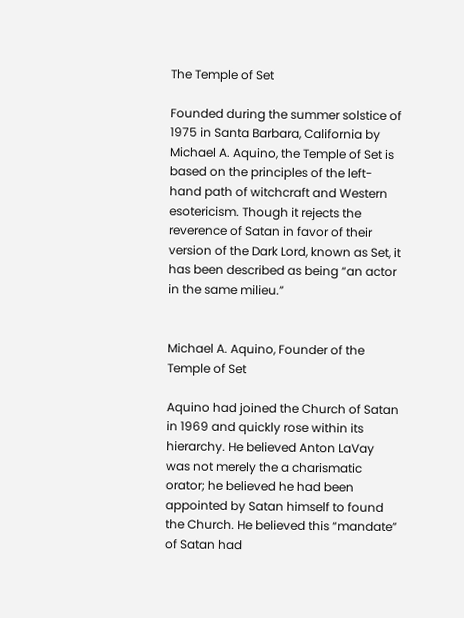The Temple of Set

Founded during the summer solstice of 1975 in Santa Barbara, California by Michael A. Aquino, the Temple of Set is based on the principles of the left-hand path of witchcraft and Western esotericism. Though it rejects the reverence of Satan in favor of their version of the Dark Lord, known as Set, it has been described as being “an actor in the same milieu.”


Michael A. Aquino, Founder of the Temple of Set

Aquino had joined the Church of Satan in 1969 and quickly rose within its hierarchy. He believed Anton LaVay was not merely the a charismatic orator; he believed he had been appointed by Satan himself to found the Church. He believed this “mandate” of Satan had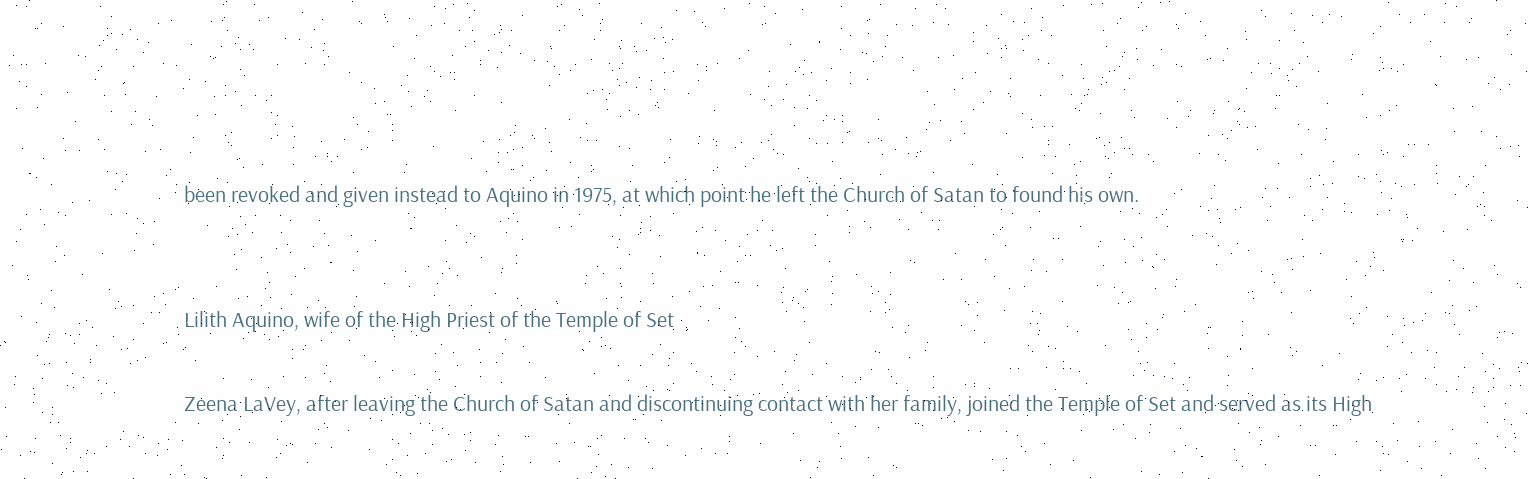been revoked and given instead to Aquino in 1975, at which point he left the Church of Satan to found his own.


Lilith Aquino, wife of the High Priest of the Temple of Set

Zeena LaVey, after leaving the Church of Satan and discontinuing contact with her family, joined the Temple of Set and served as its High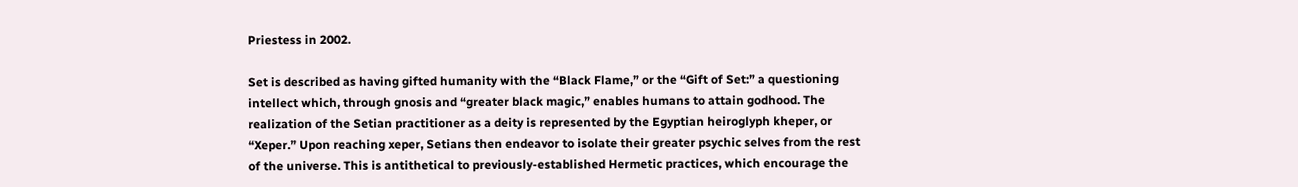Priestess in 2002.

Set is described as having gifted humanity with the “Black Flame,” or the “Gift of Set:” a questioning intellect which, through gnosis and “greater black magic,” enables humans to attain godhood. The realization of the Setian practitioner as a deity is represented by the Egyptian heiroglyph kheper, or “Xeper.” Upon reaching xeper, Setians then endeavor to isolate their greater psychic selves from the rest of the universe. This is antithetical to previously-established Hermetic practices, which encourage the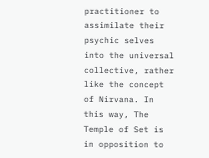practitioner to assimilate their psychic selves into the universal collective, rather like the concept of Nirvana. In this way, The Temple of Set is in opposition to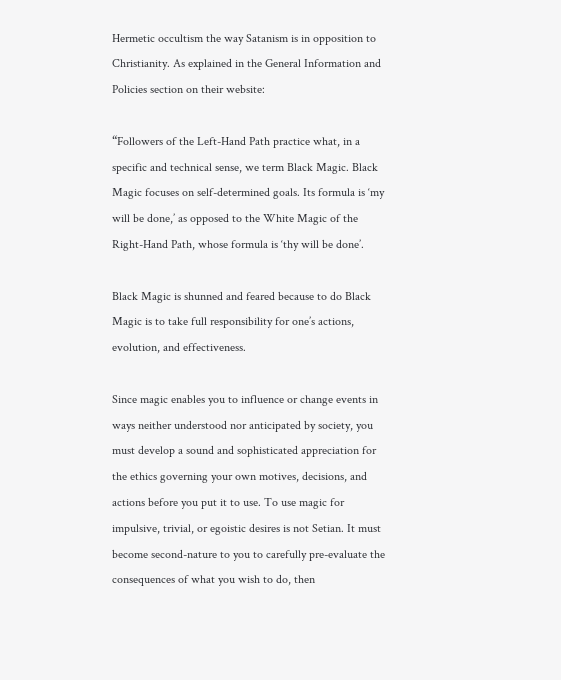Hermetic occultism the way Satanism is in opposition to Christianity. As explained in the General Information and Policies section on their website:

“Followers of the Left-Hand Path practice what, in a specific and technical sense, we term Black Magic. Black Magic focuses on self-determined goals. Its formula is ‘my will be done,’ as opposed to the White Magic of the Right-Hand Path, whose formula is ‘thy will be done’.

Black Magic is shunned and feared because to do Black Magic is to take full responsibility for one’s actions, evolution, and effectiveness.

Since magic enables you to influence or change events in ways neither understood nor anticipated by society, you must develop a sound and sophisticated appreciation for the ethics governing your own motives, decisions, and actions before you put it to use. To use magic for impulsive, trivial, or egoistic desires is not Setian. It must become second-nature to you to carefully pre-evaluate the consequences of what you wish to do, then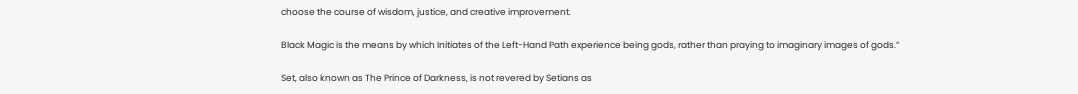choose the course of wisdom, justice, and creative improvement.

Black Magic is the means by which Initiates of the Left-Hand Path experience being gods, rather than praying to imaginary images of gods.”

Set, also known as The Prince of Darkness, is not revered by Setians as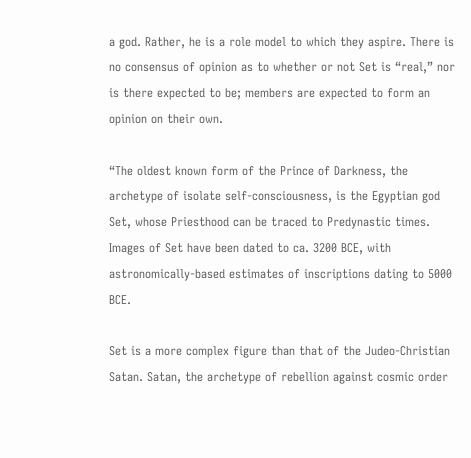a god. Rather, he is a role model to which they aspire. There is no consensus of opinion as to whether or not Set is “real,” nor is there expected to be; members are expected to form an opinion on their own.

“The oldest known form of the Prince of Darkness, the archetype of isolate self-consciousness, is the Egyptian god Set, whose Priesthood can be traced to Predynastic times. Images of Set have been dated to ca. 3200 BCE, with astronomically-based estimates of inscriptions dating to 5000 BCE.

Set is a more complex figure than that of the Judeo-Christian Satan. Satan, the archetype of rebellion against cosmic order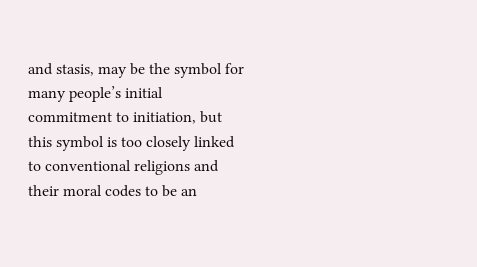and stasis, may be the symbol for many people’s initial commitment to initiation, but this symbol is too closely linked to conventional religions and their moral codes to be an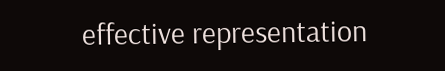effective representation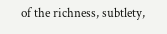of the richness, subtlety,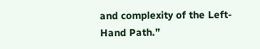and complexity of the Left-Hand Path.”